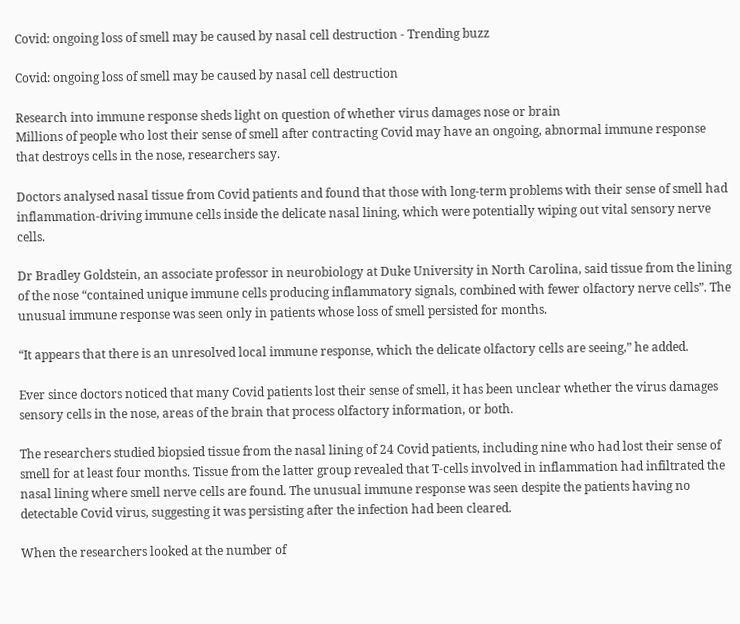Covid: ongoing loss of smell may be caused by nasal cell destruction - Trending buzz

Covid: ongoing loss of smell may be caused by nasal cell destruction

Research into immune response sheds light on question of whether virus damages nose or brain
Millions of people who lost their sense of smell after contracting Covid may have an ongoing, abnormal immune response that destroys cells in the nose, researchers say.

Doctors analysed nasal tissue from Covid patients and found that those with long-term problems with their sense of smell had inflammation-driving immune cells inside the delicate nasal lining, which were potentially wiping out vital sensory nerve cells.

Dr Bradley Goldstein, an associate professor in neurobiology at Duke University in North Carolina, said tissue from the lining of the nose “contained unique immune cells producing inflammatory signals, combined with fewer olfactory nerve cells”. The unusual immune response was seen only in patients whose loss of smell persisted for months.

“It appears that there is an unresolved local immune response, which the delicate olfactory cells are seeing,” he added.

Ever since doctors noticed that many Covid patients lost their sense of smell, it has been unclear whether the virus damages sensory cells in the nose, areas of the brain that process olfactory information, or both.

The researchers studied biopsied tissue from the nasal lining of 24 Covid patients, including nine who had lost their sense of smell for at least four months. Tissue from the latter group revealed that T-cells involved in inflammation had infiltrated the nasal lining where smell nerve cells are found. The unusual immune response was seen despite the patients having no detectable Covid virus, suggesting it was persisting after the infection had been cleared.

When the researchers looked at the number of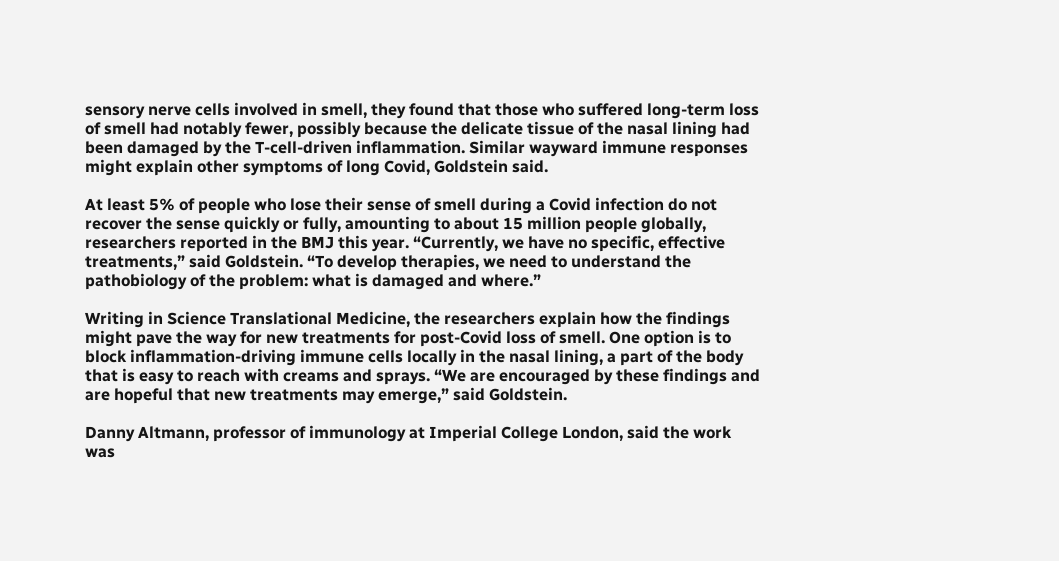sensory nerve cells involved in smell, they found that those who suffered long-term loss of smell had notably fewer, possibly because the delicate tissue of the nasal lining had been damaged by the T-cell-driven inflammation. Similar wayward immune responses might explain other symptoms of long Covid, Goldstein said.

At least 5% of people who lose their sense of smell during a Covid infection do not recover the sense quickly or fully, amounting to about 15 million people globally, researchers reported in the BMJ this year. “Currently, we have no specific, effective treatments,” said Goldstein. “To develop therapies, we need to understand the pathobiology of the problem: what is damaged and where.”

Writing in Science Translational Medicine, the researchers explain how the findings might pave the way for new treatments for post-Covid loss of smell. One option is to block inflammation-driving immune cells locally in the nasal lining, a part of the body that is easy to reach with creams and sprays. “We are encouraged by these findings and are hopeful that new treatments may emerge,” said Goldstein.

Danny Altmann, professor of immunology at Imperial College London, said the work was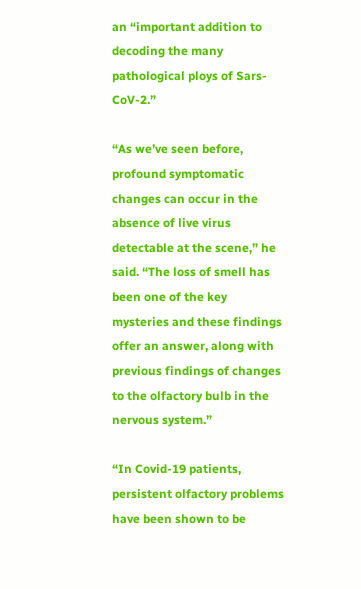an “important addition to decoding the many pathological ploys of Sars-CoV-2.”

“As we’ve seen before, profound symptomatic changes can occur in the absence of live virus detectable at the scene,” he said. “The loss of smell has been one of the key mysteries and these findings offer an answer, along with previous findings of changes to the olfactory bulb in the nervous system.”

“In Covid-19 patients, persistent olfactory problems have been shown to be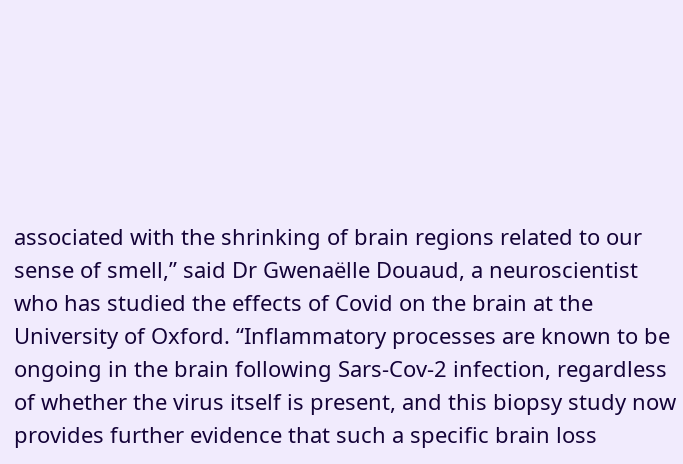associated with the shrinking of brain regions related to our sense of smell,” said Dr Gwenaëlle Douaud, a neuroscientist who has studied the effects of Covid on the brain at the University of Oxford. “Inflammatory processes are known to be ongoing in the brain following Sars-Cov-2 infection, regardless of whether the virus itself is present, and this biopsy study now provides further evidence that such a specific brain loss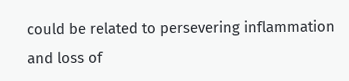could be related to persevering inflammation and loss of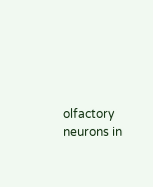olfactory neurons in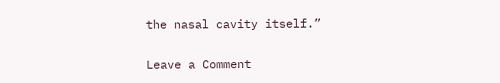the nasal cavity itself.”

Leave a Comment